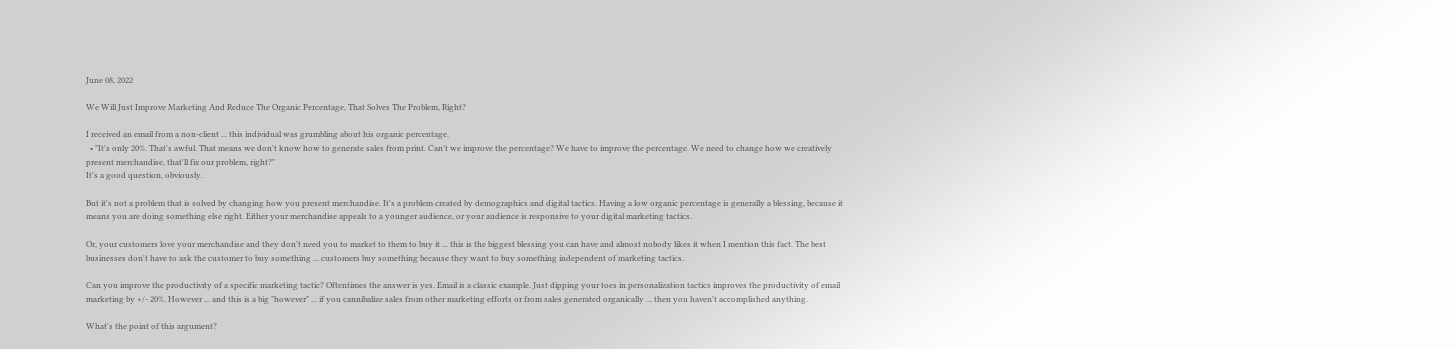June 08, 2022

We Will Just Improve Marketing And Reduce The Organic Percentage, That Solves The Problem, Right?

I received an email from a non-client ... this individual was grumbling about his organic percentage.
  • "It's only 20%. That's awful. That means we don't know how to generate sales from print. Can't we improve the percentage? We have to improve the percentage. We need to change how we creatively present merchandise, that'll fix our problem, right?"
It's a good question, obviously.

But it's not a problem that is solved by changing how you present merchandise. It's a problem created by demographics and digital tactics. Having a low organic percentage is generally a blessing, because it means you are doing something else right. Either your merchandise appeals to a younger audience, or your audience is responsive to your digital marketing tactics.

Or, your customers love your merchandise and they don't need you to market to them to buy it ... this is the biggest blessing you can have and almost nobody likes it when I mention this fact. The best businesses don't have to ask the customer to buy something ... customers buy something because they want to buy something independent of marketing tactics.

Can you improve the productivity of a specific marketing tactic? Oftentimes the answer is yes. Email is a classic example. Just dipping your toes in personalization tactics improves the productivity of email marketing by +/- 20%. However ... and this is a big "however" ... if you cannibalize sales from other marketing efforts or from sales generated organically ... then you haven't accomplished anything.

What's the point of this argument?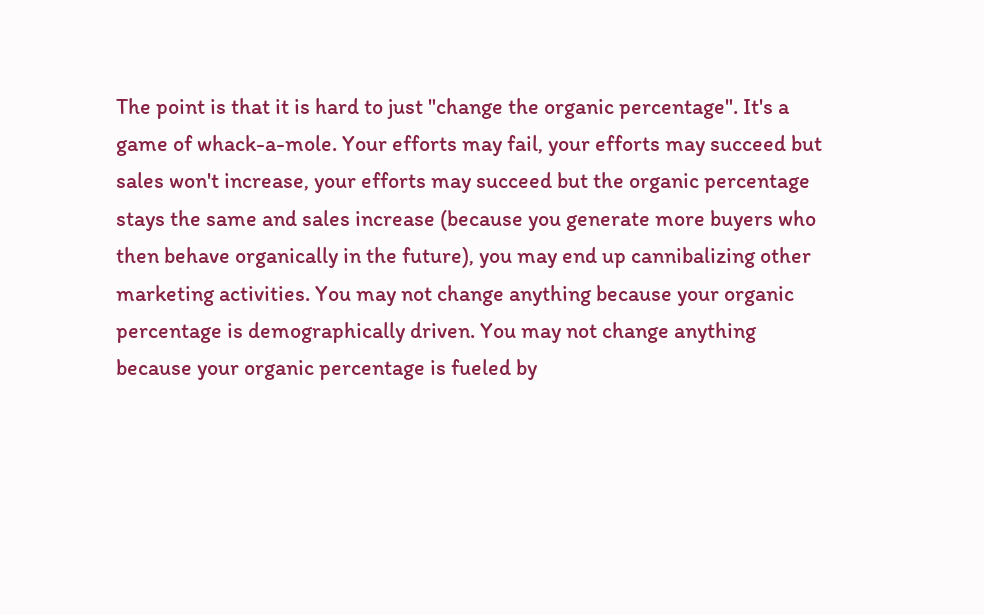The point is that it is hard to just "change the organic percentage". It's a game of whack-a-mole. Your efforts may fail, your efforts may succeed but sales won't increase, your efforts may succeed but the organic percentage stays the same and sales increase (because you generate more buyers who then behave organically in the future), you may end up cannibalizing other marketing activities. You may not change anything because your organic percentage is demographically driven. You may not change anything because your organic percentage is fueled by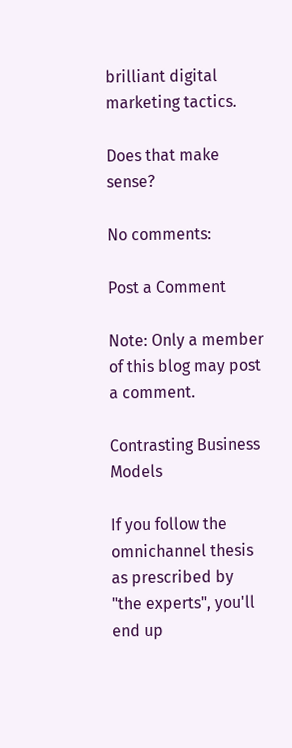brilliant digital marketing tactics.

Does that make sense?

No comments:

Post a Comment

Note: Only a member of this blog may post a comment.

Contrasting Business Models

If you follow the omnichannel thesis as prescribed by "the experts", you'll end up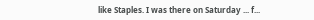like Staples. I was there on Saturday ... f...